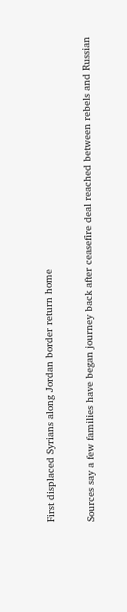First displaced Syrians along Jordan border return home

Sources say a few families have began journey back after ceasefire deal reached between rebels and Russian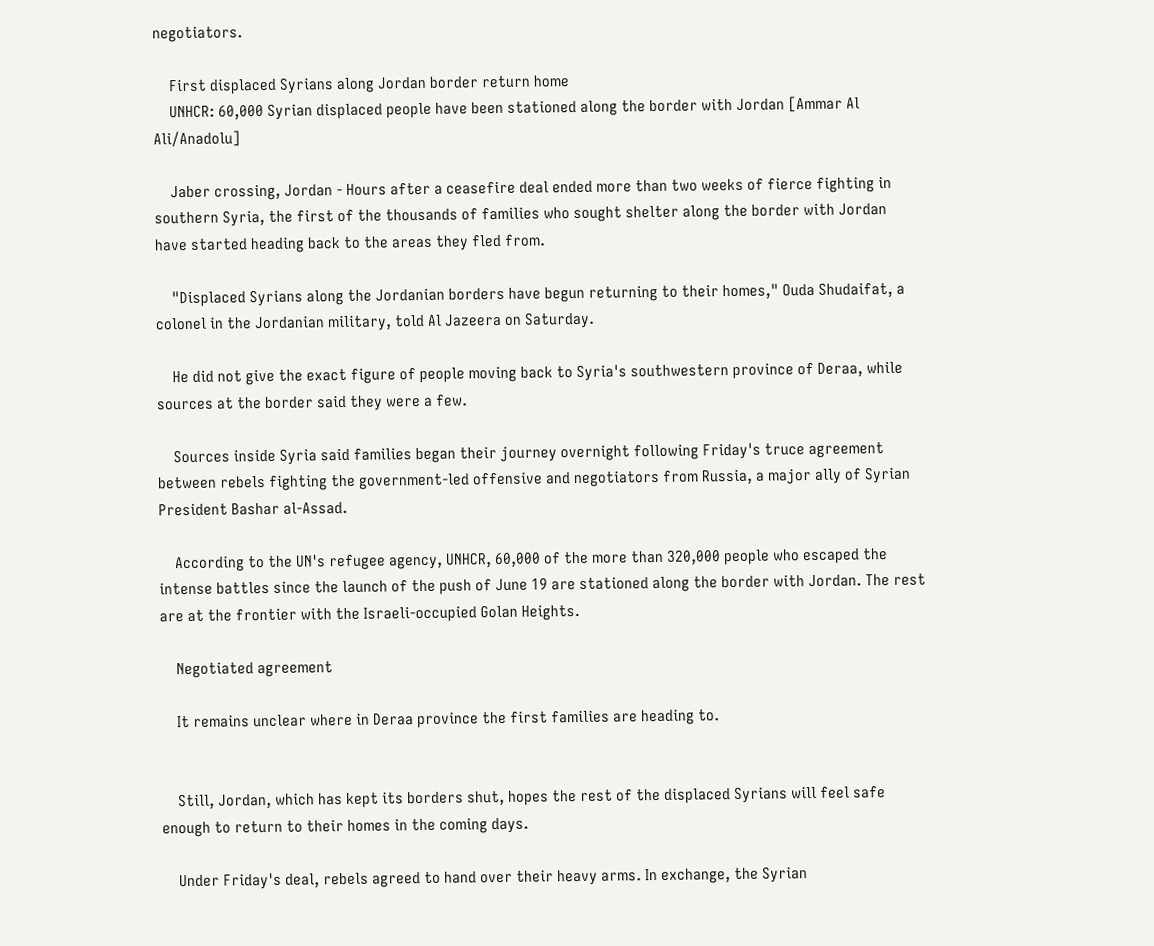negotiators.

    First displaced Syrians along Jordan border return home
    UNHCR: 60,000 Syrian displaced people have been stationed along the border with Jordan [Ammar Al Ali/Anadolu]

    Jaber crossing, Jordan - Hours after a ceasefire deal ended more than two weeks of fierce fighting in southern Syria, the first of the thousands of families who sought shelter along the border with Jordan have started heading back to the areas they fled from.

    "Displaced Syrians along the Jordanian borders have begun returning to their homes," Ouda Shudaifat, a colonel in the Jordanian military, told Al Jazeera on Saturday.

    He did not give the exact figure of people moving back to Syria's southwestern province of Deraa, while sources at the border said they were a few.

    Sources inside Syria said families began their journey overnight following Friday's truce agreement between rebels fighting the government-led offensive and negotiators from Russia, a major ally of Syrian President Bashar al-Assad.

    According to the UN's refugee agency, UNHCR, 60,000 of the more than 320,000 people who escaped the intense battles since the launch of the push of June 19 are stationed along the border with Jordan. The rest are at the frontier with the Israeli-occupied Golan Heights.

    Negotiated agreement

    It remains unclear where in Deraa province the first families are heading to.


    Still, Jordan, which has kept its borders shut, hopes the rest of the displaced Syrians will feel safe enough to return to their homes in the coming days.

    Under Friday's deal, rebels agreed to hand over their heavy arms. In exchange, the Syrian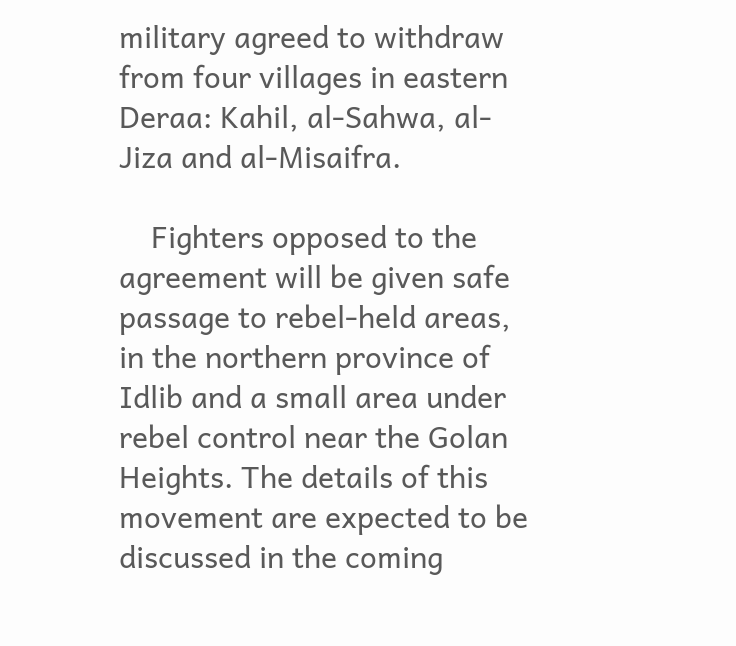military agreed to withdraw from four villages in eastern Deraa: Kahil, al-Sahwa, al-Jiza and al-Misaifra.

    Fighters opposed to the agreement will be given safe passage to rebel-held areas, in the northern province of Idlib and a small area under rebel control near the Golan Heights. The details of this movement are expected to be discussed in the coming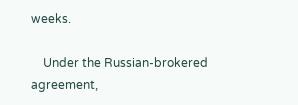weeks.

    Under the Russian-brokered agreement,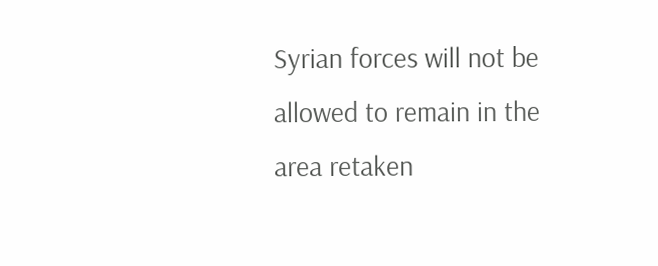Syrian forces will not be allowed to remain in the area retaken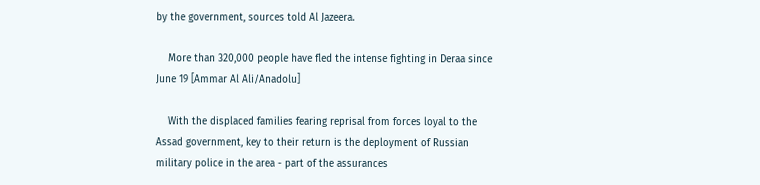by the government, sources told Al Jazeera.

    More than 320,000 people have fled the intense fighting in Deraa since June 19 [Ammar Al Ali/Anadolu]

    With the displaced families fearing reprisal from forces loyal to the Assad government, key to their return is the deployment of Russian military police in the area - part of the assurances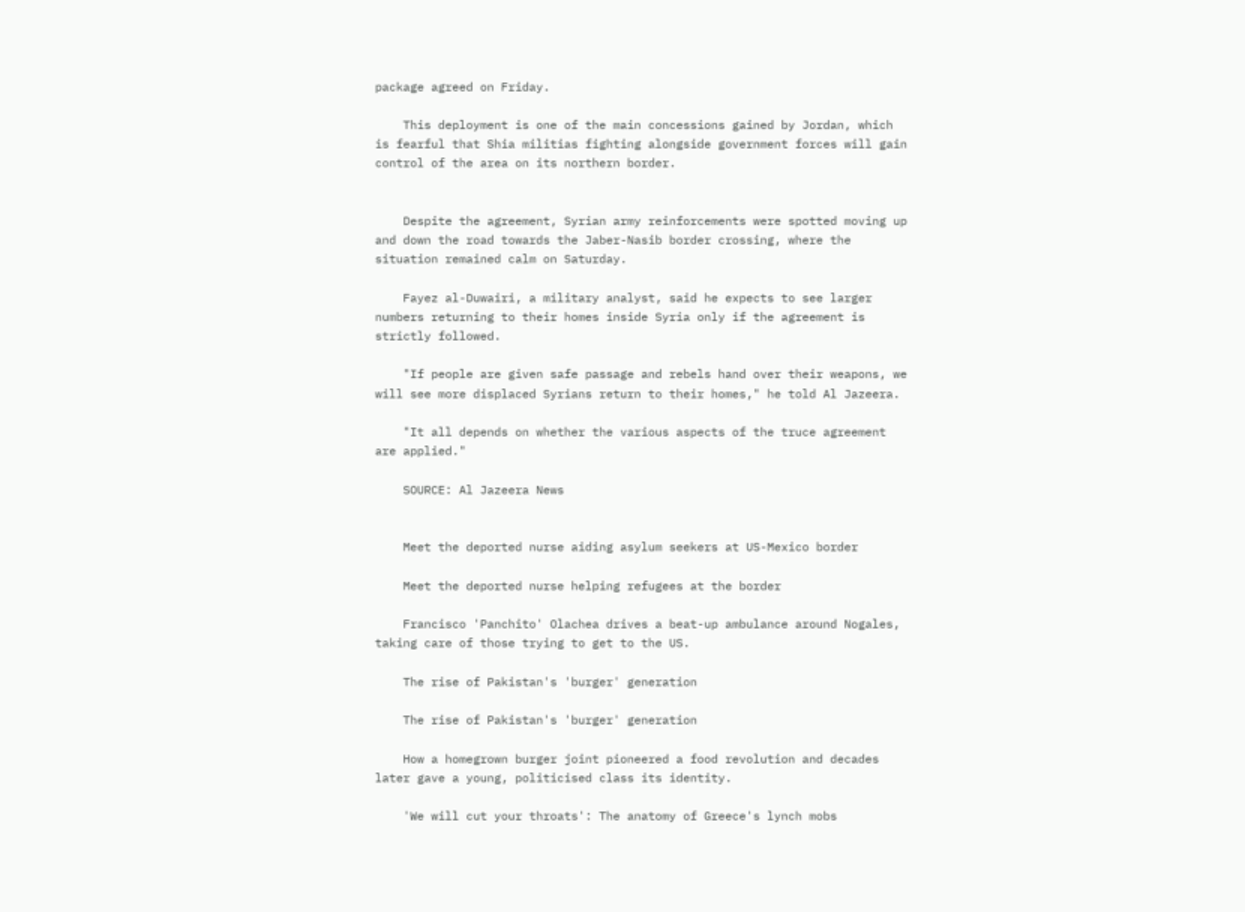package agreed on Friday.

    This deployment is one of the main concessions gained by Jordan, which is fearful that Shia militias fighting alongside government forces will gain control of the area on its northern border.


    Despite the agreement, Syrian army reinforcements were spotted moving up and down the road towards the Jaber-Nasib border crossing, where the situation remained calm on Saturday.

    Fayez al-Duwairi, a military analyst, said he expects to see larger numbers returning to their homes inside Syria only if the agreement is strictly followed.

    "If people are given safe passage and rebels hand over their weapons, we will see more displaced Syrians return to their homes," he told Al Jazeera.

    "It all depends on whether the various aspects of the truce agreement are applied."

    SOURCE: Al Jazeera News


    Meet the deported nurse aiding asylum seekers at US-Mexico border

    Meet the deported nurse helping refugees at the border

    Francisco 'Panchito' Olachea drives a beat-up ambulance around Nogales, taking care of those trying to get to the US.

    The rise of Pakistan's 'burger' generation

    The rise of Pakistan's 'burger' generation

    How a homegrown burger joint pioneered a food revolution and decades later gave a young, politicised class its identity.

    'We will cut your throats': The anatomy of Greece's lynch mobs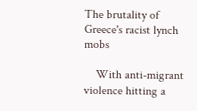The brutality of Greece's racist lynch mobs

    With anti-migrant violence hitting a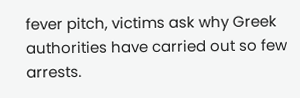fever pitch, victims ask why Greek authorities have carried out so few arrests.